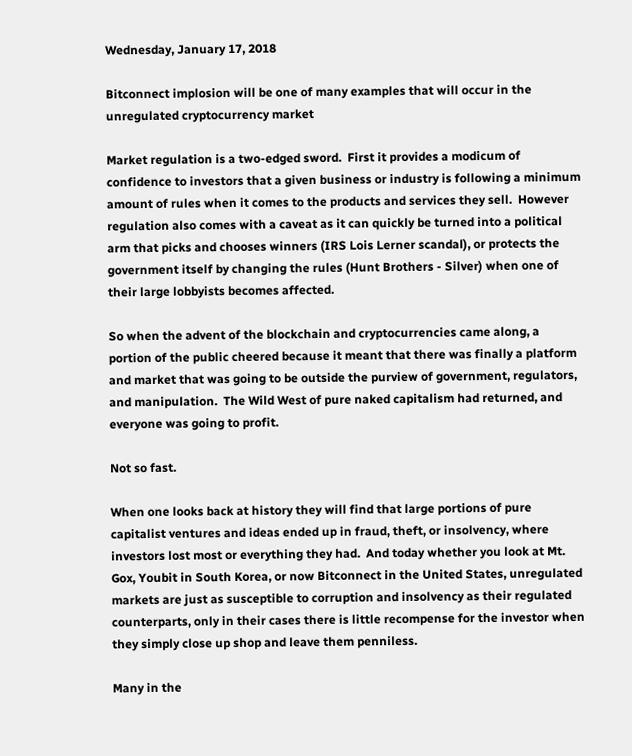Wednesday, January 17, 2018

Bitconnect implosion will be one of many examples that will occur in the unregulated cryptocurrency market

Market regulation is a two-edged sword.  First it provides a modicum of confidence to investors that a given business or industry is following a minimum amount of rules when it comes to the products and services they sell.  However regulation also comes with a caveat as it can quickly be turned into a political arm that picks and chooses winners (IRS Lois Lerner scandal), or protects the government itself by changing the rules (Hunt Brothers - Silver) when one of their large lobbyists becomes affected.

So when the advent of the blockchain and cryptocurrencies came along, a portion of the public cheered because it meant that there was finally a platform and market that was going to be outside the purview of government, regulators, and manipulation.  The Wild West of pure naked capitalism had returned, and everyone was going to profit.

Not so fast.

When one looks back at history they will find that large portions of pure capitalist ventures and ideas ended up in fraud, theft, or insolvency, where investors lost most or everything they had.  And today whether you look at Mt. Gox, Youbit in South Korea, or now Bitconnect in the United States, unregulated markets are just as susceptible to corruption and insolvency as their regulated counterparts, only in their cases there is little recompense for the investor when they simply close up shop and leave them penniless.

Many in the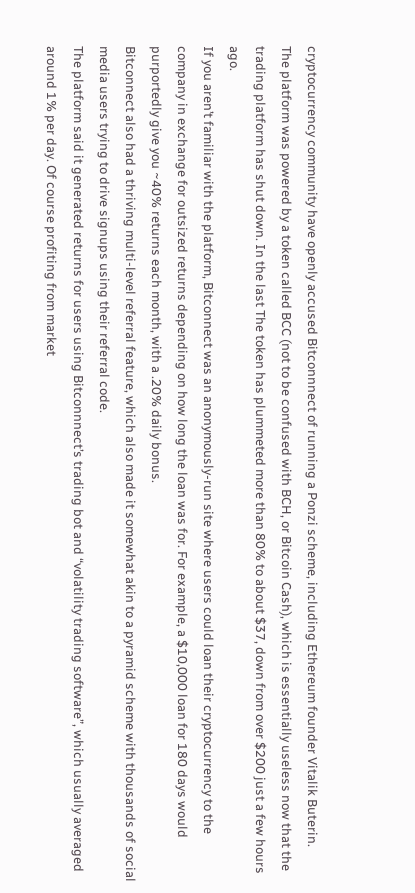cryptocurrency community have openly accused Bitconnnect of running a Ponzi scheme, including Ethereum founder Vitalik Buterin.
The platform was powered by a token called BCC (not to be confused with BCH, or Bitcoin Cash), which is essentially useless now that the trading platform has shut down. In the last The token has plummeted more than 80% to about $37, down from over $200 just a few hours ago.
If you aren’t familiar with the platform, Bitconnect was an anonymously-run site where users could loan their cryptocurrency to the company in exchange for outsized returns depending on how long the loan was for. For example, a $10,000 loan for 180 days would purportedly give you ~40% returns each month, with a .20% daily bonus.
Bitconnect also had a thriving multi-level referral feature, which also made it somewhat akin to a pyramid scheme with thousands of social media users trying to drive signups using their referral code.
The platform said it generated returns for users using Bitconnnect’s trading bot and “volatility trading software”, which usually averaged around 1% per day. Of course profiting from market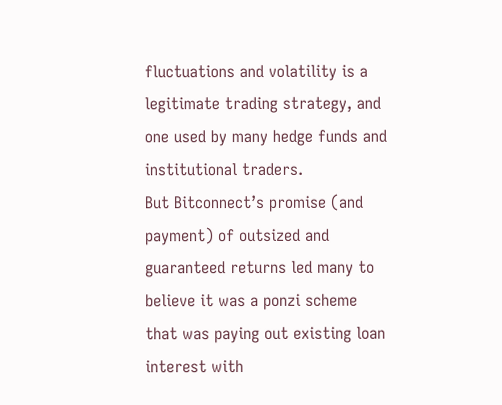fluctuations and volatility is a legitimate trading strategy, and one used by many hedge funds and institutional traders.
But Bitconnect’s promise (and payment) of outsized and guaranteed returns led many to believe it was a ponzi scheme that was paying out existing loan interest with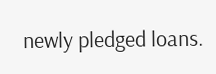newly pledged loans.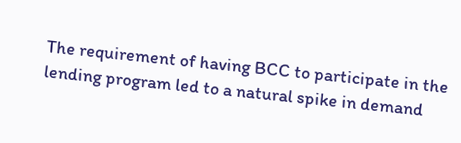The requirement of having BCC to participate in the lending program led to a natural spike in demand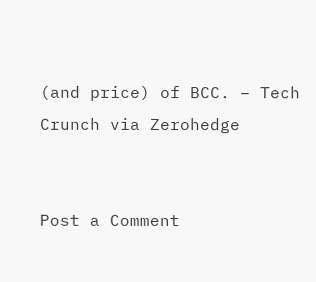(and price) of BCC. – Tech Crunch via Zerohedge


Post a Comment